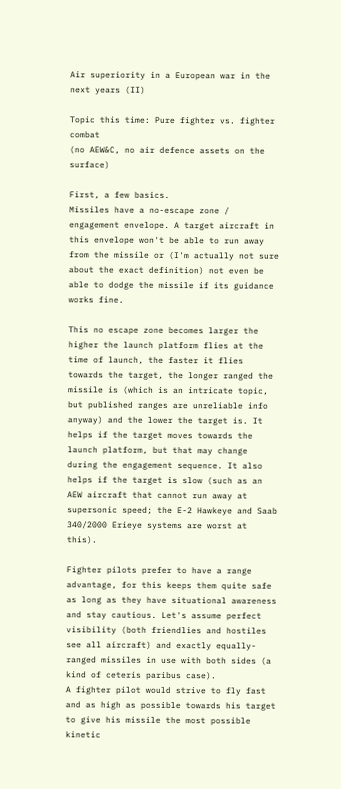Air superiority in a European war in the next years (II)

Topic this time: Pure fighter vs. fighter combat
(no AEW&C, no air defence assets on the surface)

First, a few basics.
Missiles have a no-escape zone / engagement envelope. A target aircraft in this envelope won't be able to run away from the missile or (I'm actually not sure about the exact definition) not even be able to dodge the missile if its guidance works fine.

This no escape zone becomes larger the higher the launch platform flies at the time of launch, the faster it flies towards the target, the longer ranged the missile is (which is an intricate topic, but published ranges are unreliable info anyway) and the lower the target is. It helps if the target moves towards the launch platform, but that may change during the engagement sequence. It also helps if the target is slow (such as an AEW aircraft that cannot run away at supersonic speed; the E-2 Hawkeye and Saab 340/2000 Erieye systems are worst at this).

Fighter pilots prefer to have a range advantage, for this keeps them quite safe as long as they have situational awareness and stay cautious. Let's assume perfect visibility (both friendlies and hostiles see all aircraft) and exactly equally-ranged missiles in use with both sides (a kind of ceteris paribus case).
A fighter pilot would strive to fly fast and as high as possible towards his target to give his missile the most possible kinetic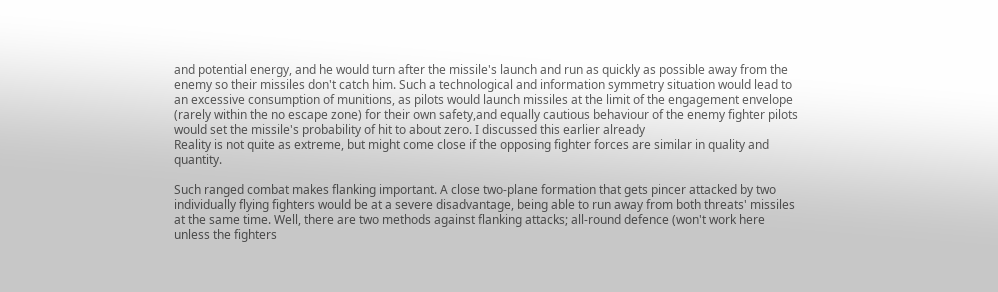and potential energy, and he would turn after the missile's launch and run as quickly as possible away from the enemy so their missiles don't catch him. Such a technological and information symmetry situation would lead to an excessive consumption of munitions, as pilots would launch missiles at the limit of the engagement envelope (rarely within the no escape zone) for their own safety,and equally cautious behaviour of the enemy fighter pilots would set the missile's probability of hit to about zero. I discussed this earlier already
Reality is not quite as extreme, but might come close if the opposing fighter forces are similar in quality and quantity.

Such ranged combat makes flanking important. A close two-plane formation that gets pincer attacked by two individually flying fighters would be at a severe disadvantage, being able to run away from both threats' missiles at the same time. Well, there are two methods against flanking attacks; all-round defence (won't work here unless the fighters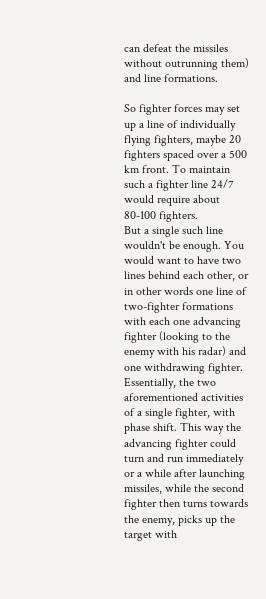can defeat the missiles without outrunning them) and line formations.

So fighter forces may set up a line of individually flying fighters, maybe 20 fighters spaced over a 500 km front. To maintain such a fighter line 24/7 would require about 80-100 fighters.
But a single such line wouldn't be enough. You would want to have two lines behind each other, or in other words one line of two-fighter formations with each one advancing fighter (looking to the enemy with his radar) and one withdrawing fighter. Essentially, the two aforementioned activities of a single fighter, with phase shift. This way the advancing fighter could turn and run immediately or a while after launching missiles, while the second fighter then turns towards the enemy, picks up the target with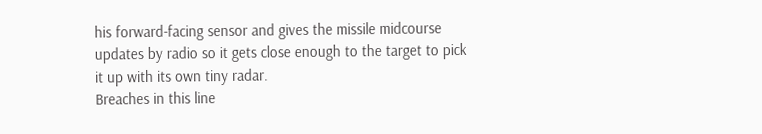his forward-facing sensor and gives the missile midcourse updates by radio so it gets close enough to the target to pick it up with its own tiny radar.
Breaches in this line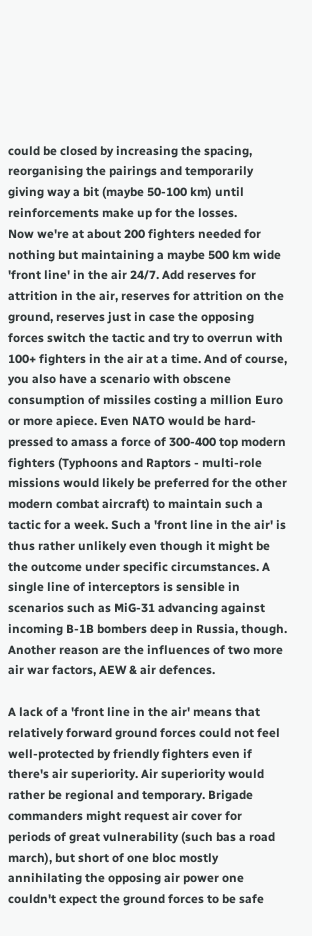could be closed by increasing the spacing, reorganising the pairings and temporarily giving way a bit (maybe 50-100 km) until reinforcements make up for the losses.
Now we're at about 200 fighters needed for nothing but maintaining a maybe 500 km wide 'front line' in the air 24/7. Add reserves for attrition in the air, reserves for attrition on the ground, reserves just in case the opposing forces switch the tactic and try to overrun with 100+ fighters in the air at a time. And of course, you also have a scenario with obscene consumption of missiles costing a million Euro or more apiece. Even NATO would be hard-pressed to amass a force of 300-400 top modern fighters (Typhoons and Raptors - multi-role missions would likely be preferred for the other modern combat aircraft) to maintain such a tactic for a week. Such a 'front line in the air' is thus rather unlikely even though it might be the outcome under specific circumstances. A single line of interceptors is sensible in scenarios such as MiG-31 advancing against incoming B-1B bombers deep in Russia, though. Another reason are the influences of two more air war factors, AEW & air defences.

A lack of a 'front line in the air' means that relatively forward ground forces could not feel well-protected by friendly fighters even if there's air superiority. Air superiority would rather be regional and temporary. Brigade commanders might request air cover for periods of great vulnerability (such bas a road march), but short of one bloc mostly annihilating the opposing air power one couldn't expect the ground forces to be safe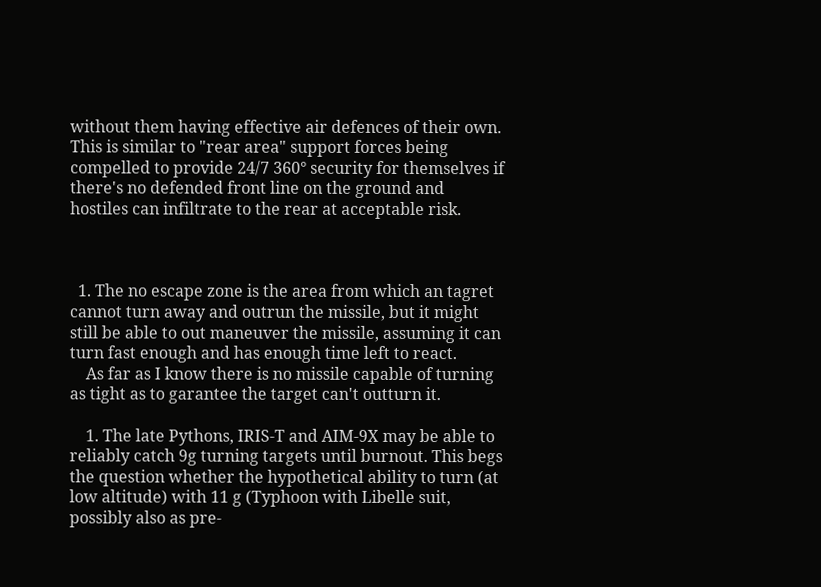without them having effective air defences of their own. This is similar to "rear area" support forces being compelled to provide 24/7 360° security for themselves if there's no defended front line on the ground and hostiles can infiltrate to the rear at acceptable risk.



  1. The no escape zone is the area from which an tagret cannot turn away and outrun the missile, but it might still be able to out maneuver the missile, assuming it can turn fast enough and has enough time left to react.
    As far as I know there is no missile capable of turning as tight as to garantee the target can't outturn it.

    1. The late Pythons, IRIS-T and AIM-9X may be able to reliably catch 9g turning targets until burnout. This begs the question whether the hypothetical ability to turn (at low altitude) with 11 g (Typhoon with Libelle suit, possibly also as pre-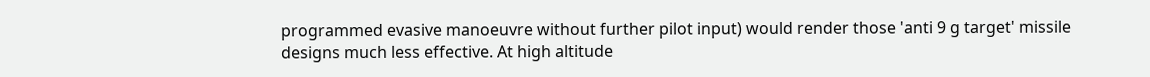programmed evasive manoeuvre without further pilot input) would render those 'anti 9 g target' missile designs much less effective. At high altitude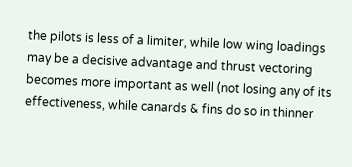the pilots is less of a limiter, while low wing loadings may be a decisive advantage and thrust vectoring becomes more important as well (not losing any of its effectiveness, while canards & fins do so in thinner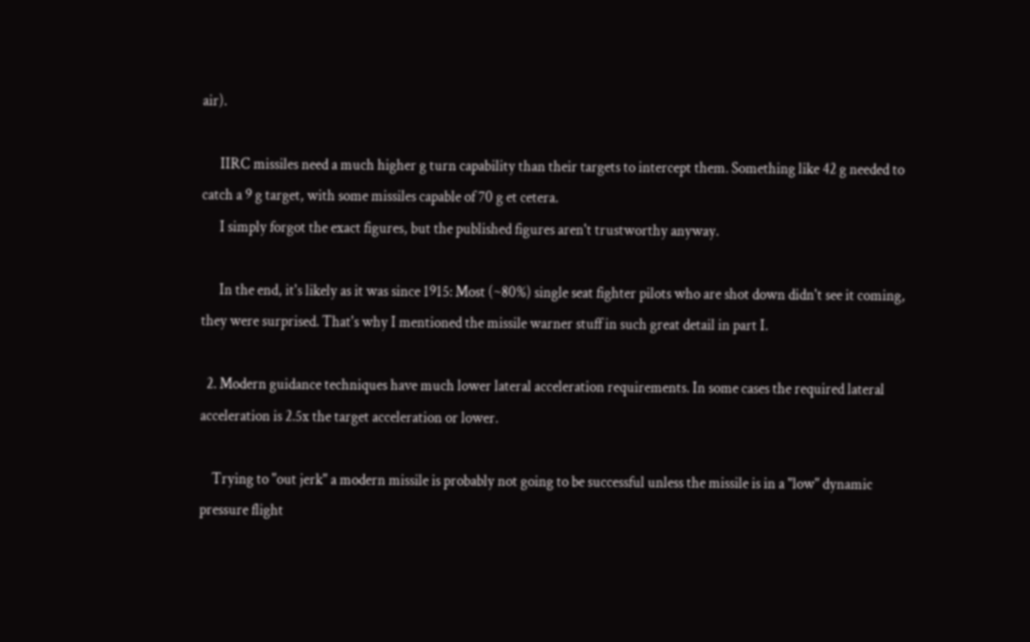air).

      IIRC missiles need a much higher g turn capability than their targets to intercept them. Something like 42 g needed to catch a 9 g target, with some missiles capable of 70 g et cetera.
      I simply forgot the exact figures, but the published figures aren't trustworthy anyway.

      In the end, it's likely as it was since 1915: Most (~80%) single seat fighter pilots who are shot down didn't see it coming, they were surprised. That's why I mentioned the missile warner stuff in such great detail in part I.

  2. Modern guidance techniques have much lower lateral acceleration requirements. In some cases the required lateral acceleration is 2.5x the target acceleration or lower.

    Trying to "out jerk" a modern missile is probably not going to be successful unless the missile is in a "low" dynamic pressure flight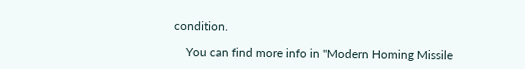condition.

    You can find more info in "Modern Homing Missile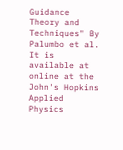Guidance Theory and Techniques" By Palumbo et al. It is available at online at the John's Hopkins Applied Physics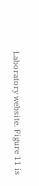Laboratory website. Figure 11 is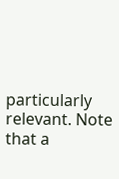particularly relevant. Note that a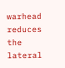warhead reduces the lateral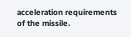acceleration requirements of the missile.